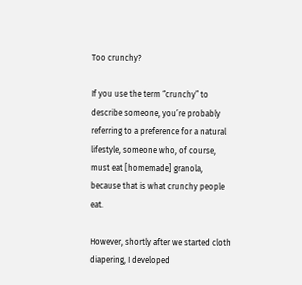Too crunchy?

If you use the term “crunchy” to describe someone, you’re probably referring to a preference for a natural lifestyle, someone who, of course, must eat [homemade] granola, because that is what crunchy people eat.

However, shortly after we started cloth diapering, I developed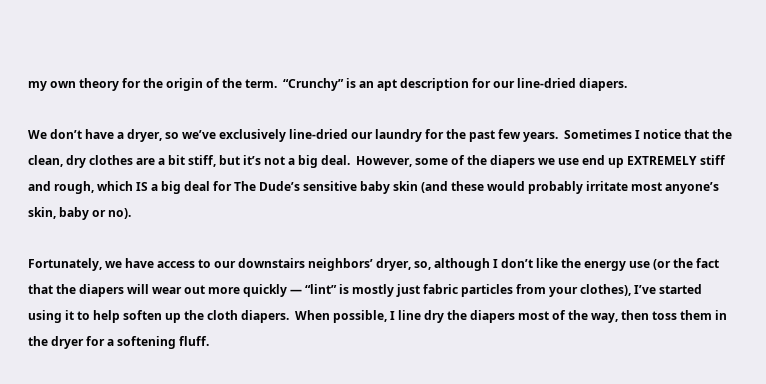my own theory for the origin of the term.  “Crunchy” is an apt description for our line-dried diapers.

We don’t have a dryer, so we’ve exclusively line-dried our laundry for the past few years.  Sometimes I notice that the clean, dry clothes are a bit stiff, but it’s not a big deal.  However, some of the diapers we use end up EXTREMELY stiff and rough, which IS a big deal for The Dude’s sensitive baby skin (and these would probably irritate most anyone’s skin, baby or no).

Fortunately, we have access to our downstairs neighbors’ dryer, so, although I don’t like the energy use (or the fact that the diapers will wear out more quickly — “lint” is mostly just fabric particles from your clothes), I’ve started using it to help soften up the cloth diapers.  When possible, I line dry the diapers most of the way, then toss them in the dryer for a softening fluff.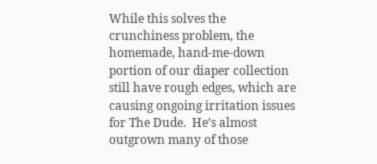While this solves the crunchiness problem, the homemade, hand-me-down portion of our diaper collection still have rough edges, which are causing ongoing irritation issues for The Dude.  He’s almost outgrown many of those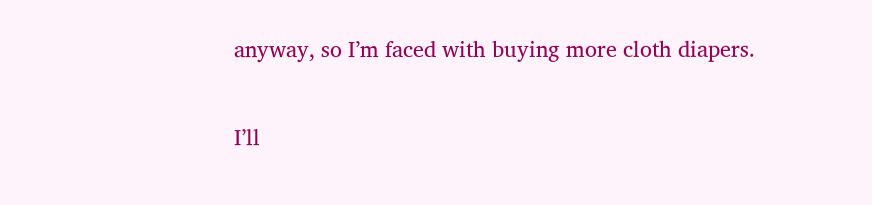anyway, so I’m faced with buying more cloth diapers.

I’ll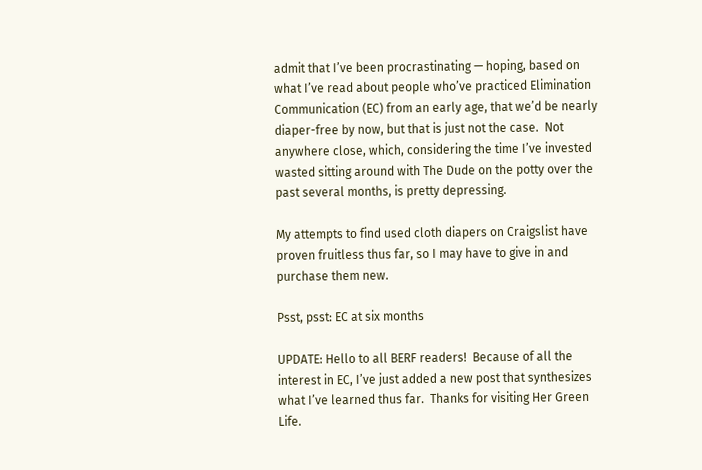admit that I’ve been procrastinating — hoping, based on what I’ve read about people who’ve practiced Elimination Communication (EC) from an early age, that we’d be nearly diaper-free by now, but that is just not the case.  Not anywhere close, which, considering the time I’ve invested wasted sitting around with The Dude on the potty over the past several months, is pretty depressing.

My attempts to find used cloth diapers on Craigslist have proven fruitless thus far, so I may have to give in and purchase them new.

Psst, psst: EC at six months

UPDATE: Hello to all BERF readers!  Because of all the interest in EC, I’ve just added a new post that synthesizes what I’ve learned thus far.  Thanks for visiting Her Green Life.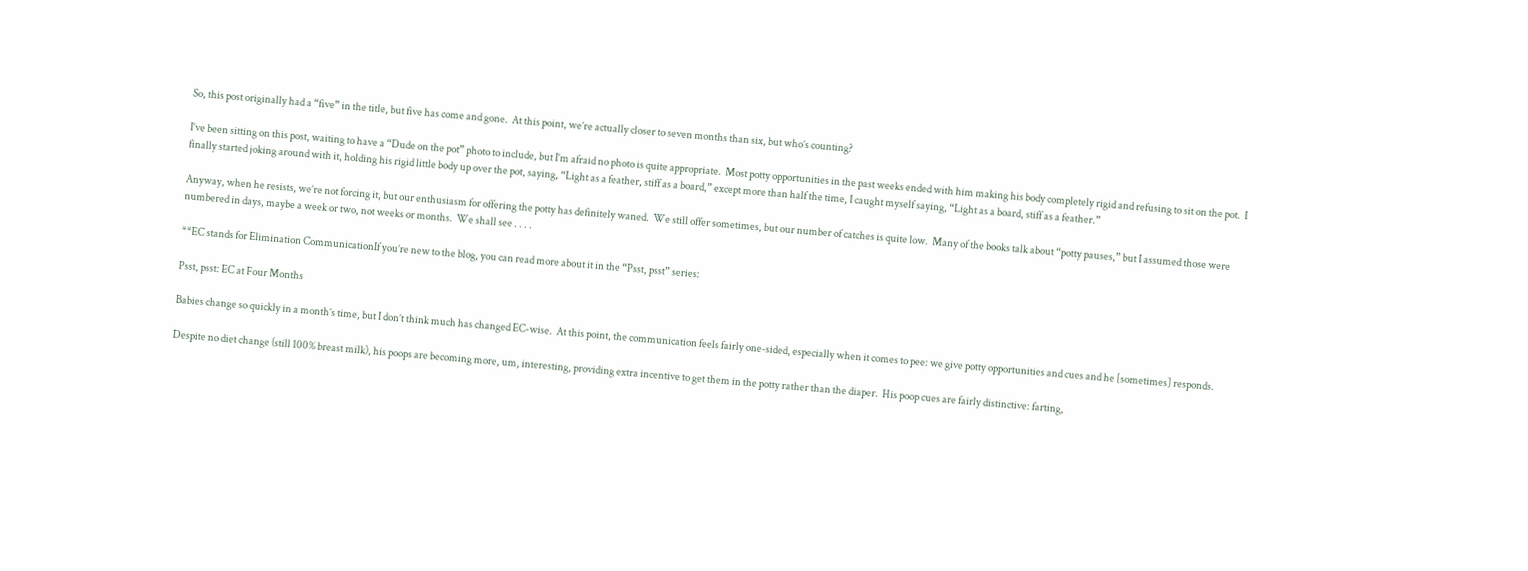So, this post originally had a “five” in the title, but five has come and gone.  At this point, we’re actually closer to seven months than six, but who’s counting?

I’ve been sitting on this post, waiting to have a “Dude on the pot” photo to include, but I’m afraid no photo is quite appropriate.  Most potty opportunities in the past weeks ended with him making his body completely rigid and refusing to sit on the pot.  I finally started joking around with it, holding his rigid little body up over the pot, saying, “Light as a feather, stiff as a board,” except more than half the time, I caught myself saying, “Light as a board, stiff as a feather.”

Anyway, when he resists, we’re not forcing it, but our enthusiasm for offering the potty has definitely waned.  We still offer sometimes, but our number of catches is quite low.  Many of the books talk about “potty pauses,” but I assumed those were numbered in days, maybe a week or two, not weeks or months.  We shall see . . . .

**EC stands for Elimination CommunicationIf you’re new to the blog, you can read more about it in the “Psst, psst” series:

Psst, psst: EC at Four Months

Babies change so quickly in a month’s time, but I don’t think much has changed EC-wise.  At this point, the communication feels fairly one-sided, especially when it comes to pee: we give potty opportunities and cues and he [sometimes] responds.

Despite no diet change (still 100% breast milk), his poops are becoming more, um, interesting, providing extra incentive to get them in the potty rather than the diaper.  His poop cues are fairly distinctive: farting,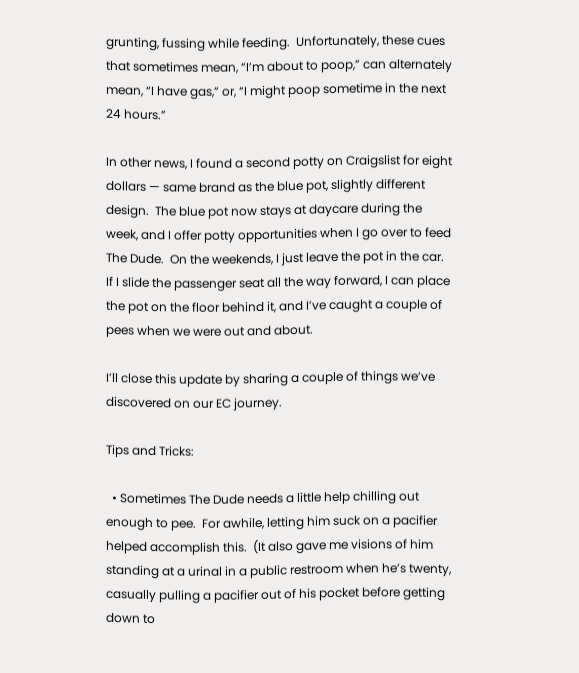grunting, fussing while feeding.  Unfortunately, these cues that sometimes mean, “I’m about to poop,” can alternately mean, “I have gas,” or, “I might poop sometime in the next 24 hours.”

In other news, I found a second potty on Craigslist for eight dollars — same brand as the blue pot, slightly different design.  The blue pot now stays at daycare during the week, and I offer potty opportunities when I go over to feed The Dude.  On the weekends, I just leave the pot in the car.  If I slide the passenger seat all the way forward, I can place the pot on the floor behind it, and I’ve caught a couple of pees when we were out and about.

I’ll close this update by sharing a couple of things we’ve discovered on our EC journey.

Tips and Tricks:

  • Sometimes The Dude needs a little help chilling out enough to pee.  For awhile, letting him suck on a pacifier helped accomplish this.  (It also gave me visions of him standing at a urinal in a public restroom when he’s twenty, casually pulling a pacifier out of his pocket before getting down to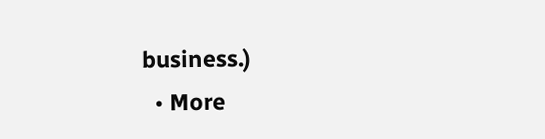business.)
  • More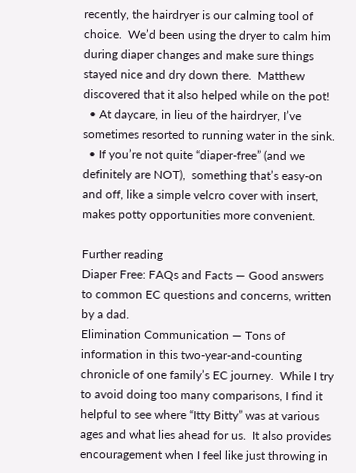recently, the hairdryer is our calming tool of choice.  We’d been using the dryer to calm him during diaper changes and make sure things stayed nice and dry down there.  Matthew discovered that it also helped while on the pot!
  • At daycare, in lieu of the hairdryer, I’ve sometimes resorted to running water in the sink.
  • If you’re not quite “diaper-free” (and we definitely are NOT),  something that’s easy-on and off, like a simple velcro cover with insert, makes potty opportunities more convenient.

Further reading
Diaper Free: FAQs and Facts — Good answers to common EC questions and concerns, written by a dad.
Elimination Communication — Tons of information in this two-year-and-counting chronicle of one family’s EC journey.  While I try to avoid doing too many comparisons, I find it helpful to see where “Itty Bitty” was at various ages and what lies ahead for us.  It also provides encouragement when I feel like just throwing in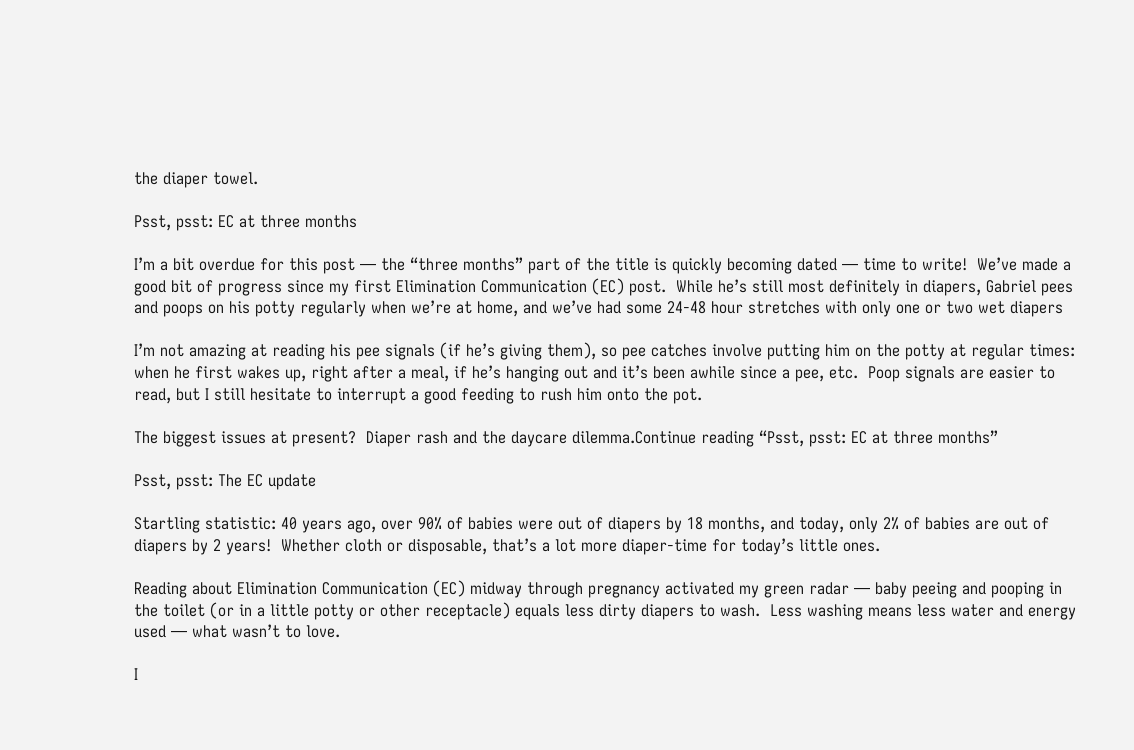the diaper towel.

Psst, psst: EC at three months

I’m a bit overdue for this post — the “three months” part of the title is quickly becoming dated — time to write!  We’ve made a good bit of progress since my first Elimination Communication (EC) post.  While he’s still most definitely in diapers, Gabriel pees and poops on his potty regularly when we’re at home, and we’ve had some 24-48 hour stretches with only one or two wet diapers

I’m not amazing at reading his pee signals (if he’s giving them), so pee catches involve putting him on the potty at regular times: when he first wakes up, right after a meal, if he’s hanging out and it’s been awhile since a pee, etc.  Poop signals are easier to read, but I still hesitate to interrupt a good feeding to rush him onto the pot.

The biggest issues at present?  Diaper rash and the daycare dilemma.Continue reading “Psst, psst: EC at three months”

Psst, psst: The EC update

Startling statistic: 40 years ago, over 90% of babies were out of diapers by 18 months, and today, only 2% of babies are out of diapers by 2 years!  Whether cloth or disposable, that’s a lot more diaper-time for today’s little ones.

Reading about Elimination Communication (EC) midway through pregnancy activated my green radar — baby peeing and pooping in the toilet (or in a little potty or other receptacle) equals less dirty diapers to wash.  Less washing means less water and energy used — what wasn’t to love.

I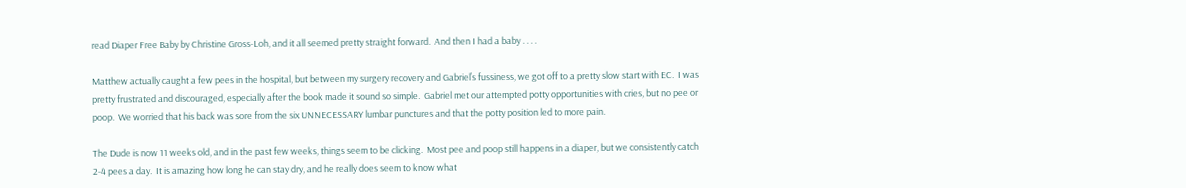read Diaper Free Baby by Christine Gross-Loh, and it all seemed pretty straight forward.  And then I had a baby . . . .

Matthew actually caught a few pees in the hospital, but between my surgery recovery and Gabriel’s fussiness, we got off to a pretty slow start with EC.  I was pretty frustrated and discouraged, especially after the book made it sound so simple.  Gabriel met our attempted potty opportunities with cries, but no pee or poop.  We worried that his back was sore from the six UNNECESSARY lumbar punctures and that the potty position led to more pain.

The Dude is now 11 weeks old, and in the past few weeks, things seem to be clicking.  Most pee and poop still happens in a diaper, but we consistently catch 2-4 pees a day.  It is amazing how long he can stay dry, and he really does seem to know what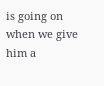is going on when we give him a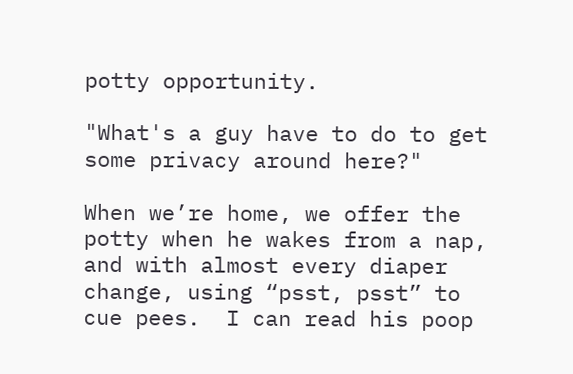potty opportunity.

"What's a guy have to do to get some privacy around here?"

When we’re home, we offer the potty when he wakes from a nap, and with almost every diaper change, using “psst, psst” to cue pees.  I can read his poop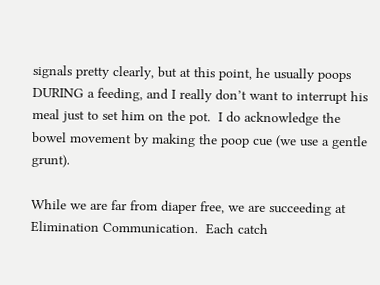signals pretty clearly, but at this point, he usually poops DURING a feeding, and I really don’t want to interrupt his meal just to set him on the pot.  I do acknowledge the bowel movement by making the poop cue (we use a gentle grunt).

While we are far from diaper free, we are succeeding at Elimination Communication.  Each catch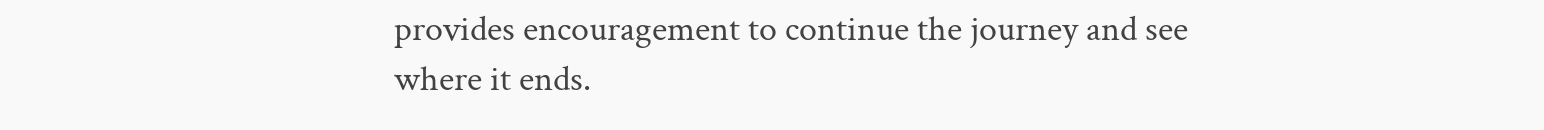provides encouragement to continue the journey and see where it ends.